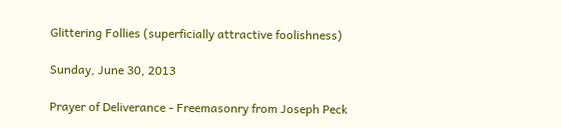Glittering Follies (superficially attractive foolishness)

Sunday, June 30, 2013

Prayer of Deliverance - Freemasonry from Joseph Peck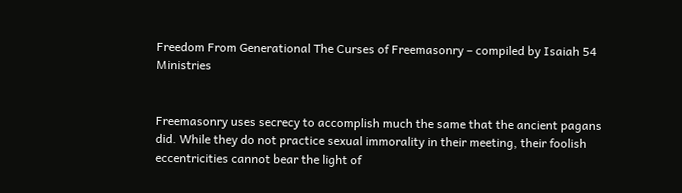Freedom From Generational The Curses of Freemasonry – compiled by Isaiah 54 Ministries


Freemasonry uses secrecy to accomplish much the same that the ancient pagans did. While they do not practice sexual immorality in their meeting, their foolish eccentricities cannot bear the light of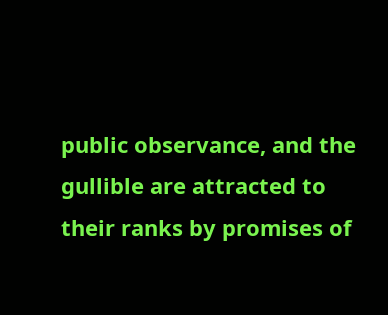public observance, and the gullible are attracted to their ranks by promises of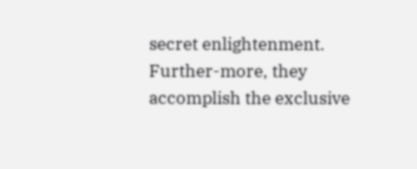secret enlightenment. Further-more, they accomplish the exclusive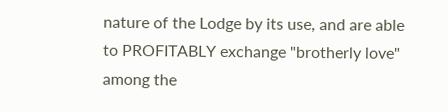nature of the Lodge by its use, and are able to PROFITABLY exchange "brotherly love" among the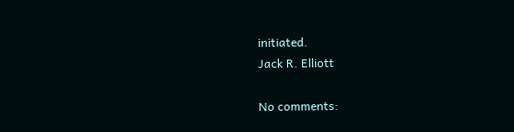initiated.
Jack R. Elliott

No comments: